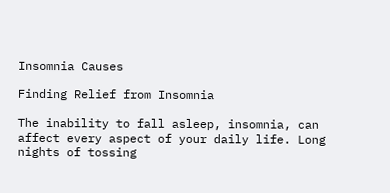Insomnia Causes

Finding Relief from Insomnia

The inability to fall asleep, insomnia, can affect every aspect of your daily life. Long nights of tossing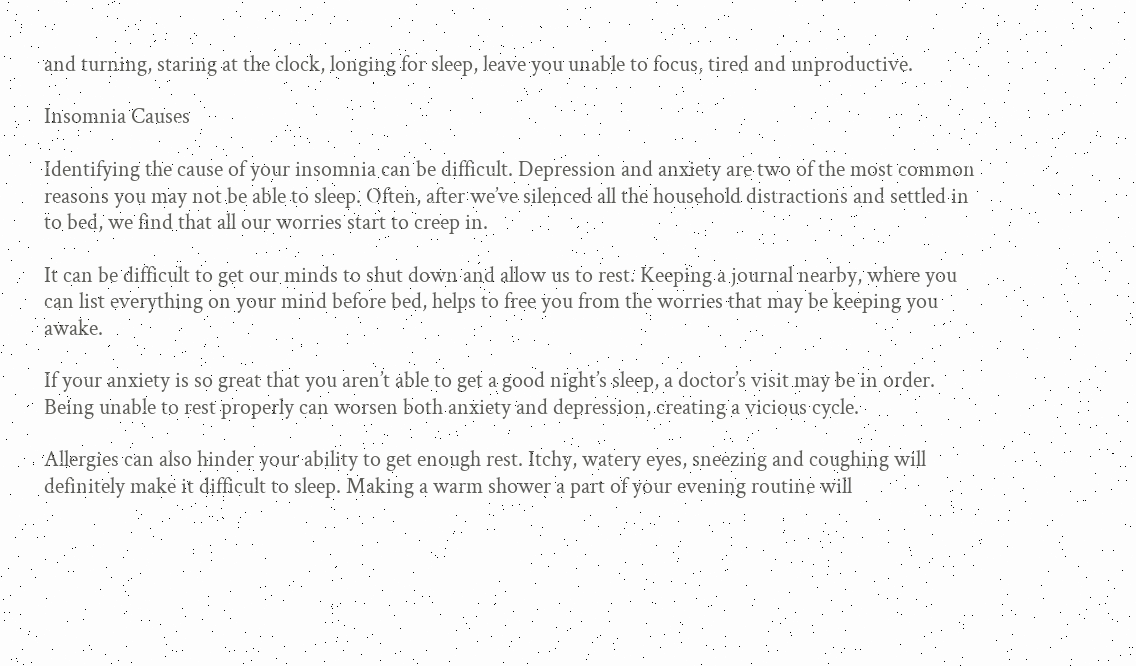and turning, staring at the clock, longing for sleep, leave you unable to focus, tired and unproductive.

Insomnia Causes

Identifying the cause of your insomnia can be difficult. Depression and anxiety are two of the most common reasons you may not be able to sleep. Often, after we’ve silenced all the household distractions and settled in to bed, we find that all our worries start to creep in.

It can be difficult to get our minds to shut down and allow us to rest. Keeping a journal nearby, where you can list everything on your mind before bed, helps to free you from the worries that may be keeping you awake.

If your anxiety is so great that you aren’t able to get a good night’s sleep, a doctor’s visit may be in order. Being unable to rest properly can worsen both anxiety and depression, creating a vicious cycle.

Allergies can also hinder your ability to get enough rest. Itchy, watery eyes, sneezing and coughing will definitely make it difficult to sleep. Making a warm shower a part of your evening routine will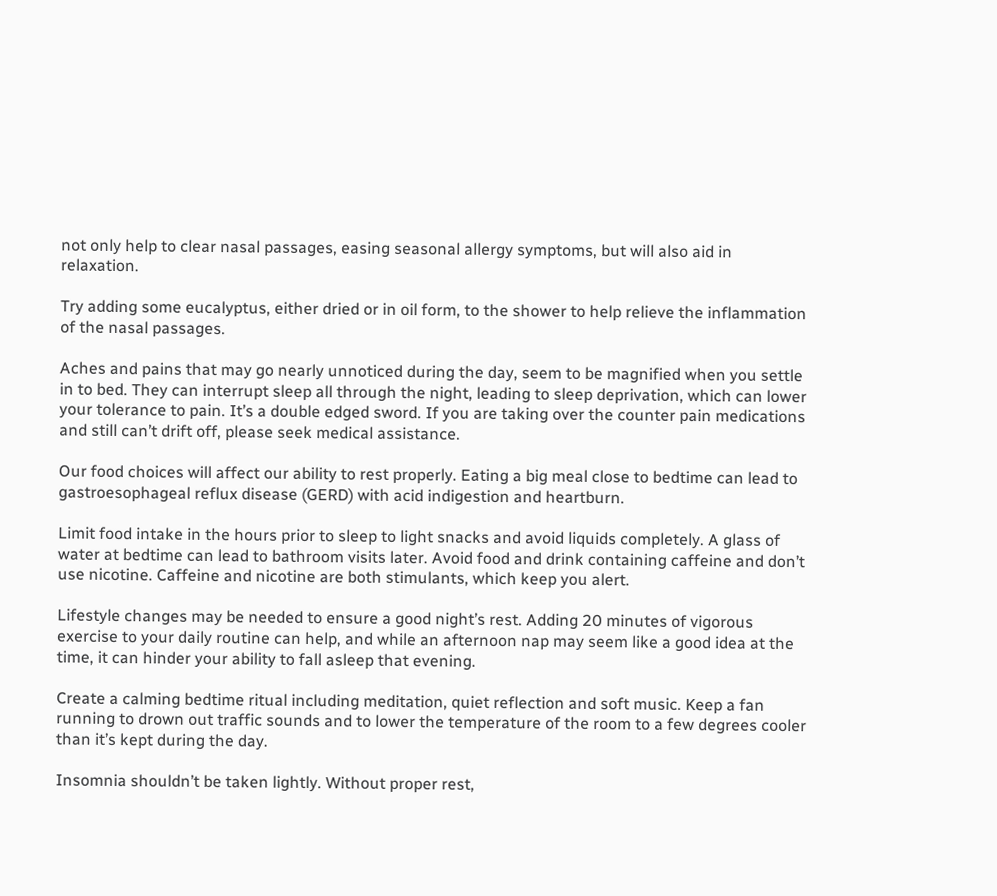not only help to clear nasal passages, easing seasonal allergy symptoms, but will also aid in relaxation.

Try adding some eucalyptus, either dried or in oil form, to the shower to help relieve the inflammation of the nasal passages.

Aches and pains that may go nearly unnoticed during the day, seem to be magnified when you settle in to bed. They can interrupt sleep all through the night, leading to sleep deprivation, which can lower your tolerance to pain. It’s a double edged sword. If you are taking over the counter pain medications and still can’t drift off, please seek medical assistance.

Our food choices will affect our ability to rest properly. Eating a big meal close to bedtime can lead to gastroesophageal reflux disease (GERD) with acid indigestion and heartburn.

Limit food intake in the hours prior to sleep to light snacks and avoid liquids completely. A glass of water at bedtime can lead to bathroom visits later. Avoid food and drink containing caffeine and don’t use nicotine. Caffeine and nicotine are both stimulants, which keep you alert.

Lifestyle changes may be needed to ensure a good night’s rest. Adding 20 minutes of vigorous exercise to your daily routine can help, and while an afternoon nap may seem like a good idea at the time, it can hinder your ability to fall asleep that evening.

Create a calming bedtime ritual including meditation, quiet reflection and soft music. Keep a fan running to drown out traffic sounds and to lower the temperature of the room to a few degrees cooler than it’s kept during the day.

Insomnia shouldn’t be taken lightly. Without proper rest,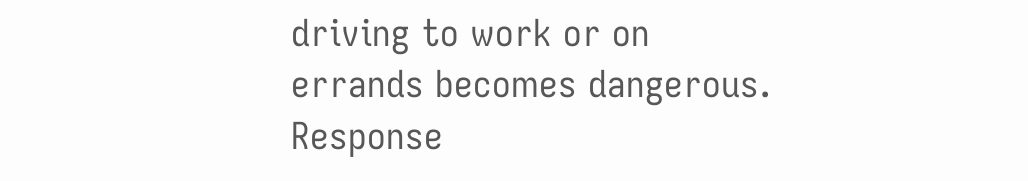driving to work or on errands becomes dangerous. Response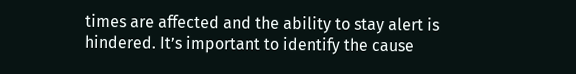times are affected and the ability to stay alert is hindered. It’s important to identify the cause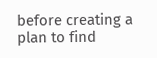before creating a plan to find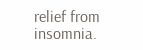relief from insomnia.